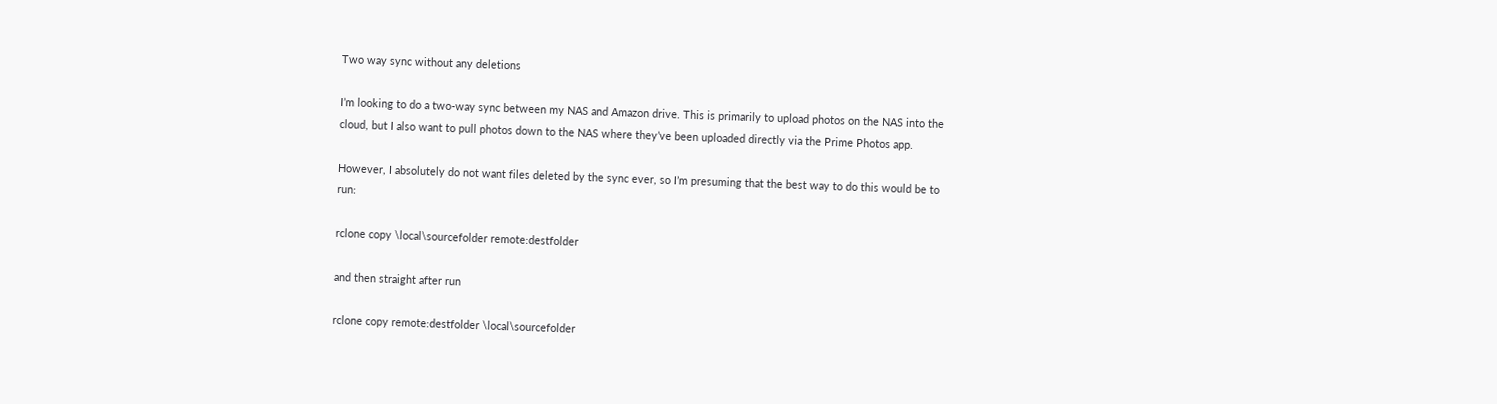Two way sync without any deletions

I’m looking to do a two-way sync between my NAS and Amazon drive. This is primarily to upload photos on the NAS into the cloud, but I also want to pull photos down to the NAS where they’ve been uploaded directly via the Prime Photos app.

However, I absolutely do not want files deleted by the sync ever, so I’m presuming that the best way to do this would be to run:

rclone copy \local\sourcefolder remote:destfolder

and then straight after run

rclone copy remote:destfolder \local\sourcefolder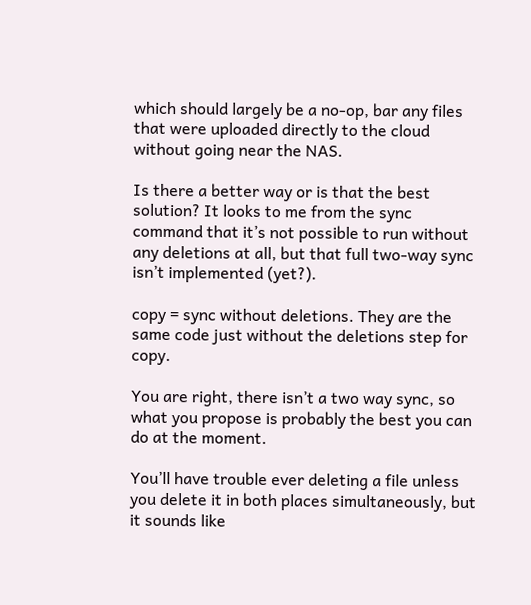which should largely be a no-op, bar any files that were uploaded directly to the cloud without going near the NAS.

Is there a better way or is that the best solution? It looks to me from the sync command that it’s not possible to run without any deletions at all, but that full two-way sync isn’t implemented (yet?).

copy = sync without deletions. They are the same code just without the deletions step for copy.

You are right, there isn’t a two way sync, so what you propose is probably the best you can do at the moment.

You’ll have trouble ever deleting a file unless you delete it in both places simultaneously, but it sounds like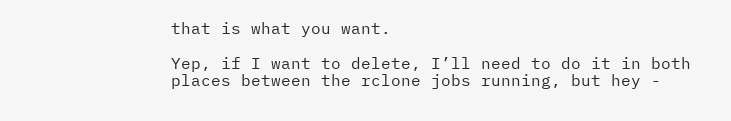that is what you want.

Yep, if I want to delete, I’ll need to do it in both places between the rclone jobs running, but hey -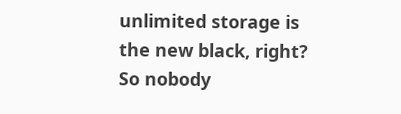unlimited storage is the new black, right? So nobody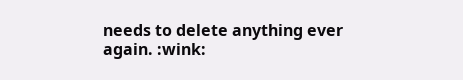needs to delete anything ever again. :wink: